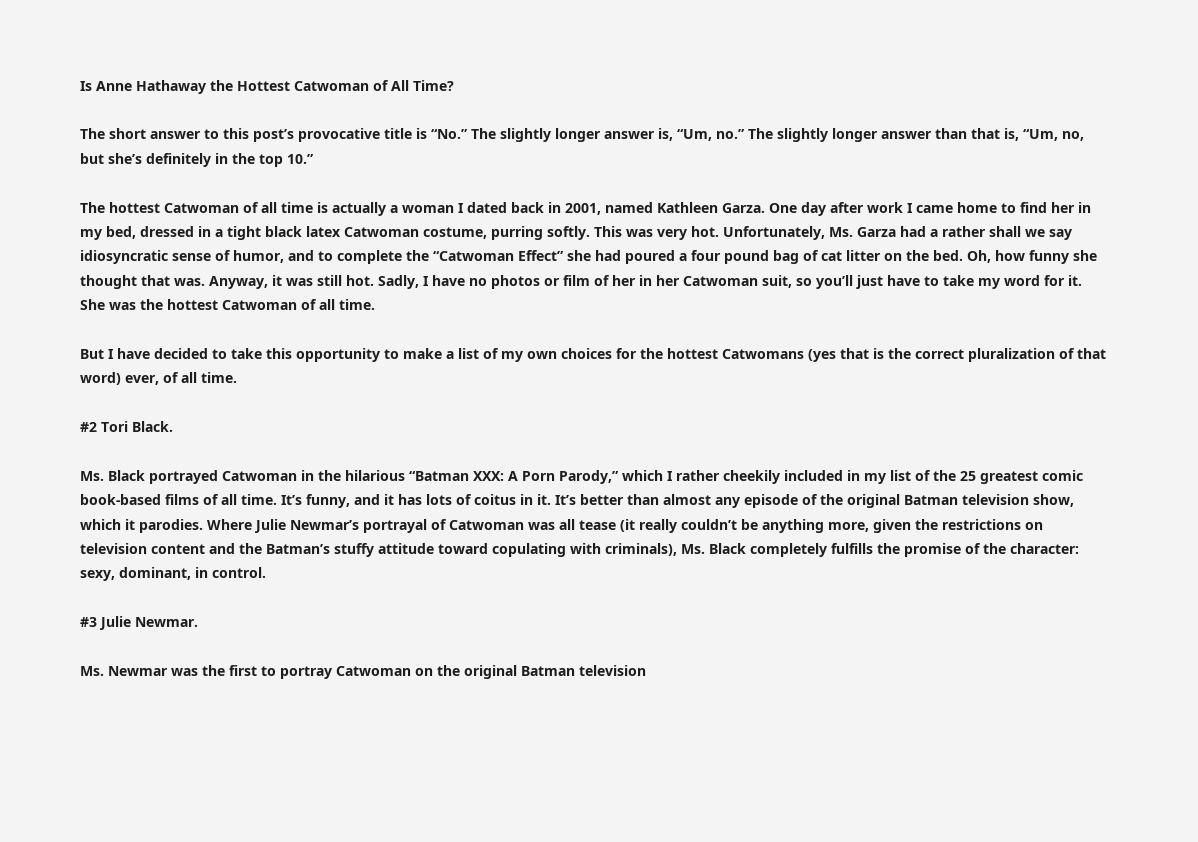Is Anne Hathaway the Hottest Catwoman of All Time?

The short answer to this post’s provocative title is “No.” The slightly longer answer is, “Um, no.” The slightly longer answer than that is, “Um, no, but she’s definitely in the top 10.”

The hottest Catwoman of all time is actually a woman I dated back in 2001, named Kathleen Garza. One day after work I came home to find her in my bed, dressed in a tight black latex Catwoman costume, purring softly. This was very hot. Unfortunately, Ms. Garza had a rather shall we say idiosyncratic sense of humor, and to complete the “Catwoman Effect” she had poured a four pound bag of cat litter on the bed. Oh, how funny she thought that was. Anyway, it was still hot. Sadly, I have no photos or film of her in her Catwoman suit, so you’ll just have to take my word for it. She was the hottest Catwoman of all time.

But I have decided to take this opportunity to make a list of my own choices for the hottest Catwomans (yes that is the correct pluralization of that word) ever, of all time.

#2 Tori Black.

Ms. Black portrayed Catwoman in the hilarious “Batman XXX: A Porn Parody,” which I rather cheekily included in my list of the 25 greatest comic book-based films of all time. It’s funny, and it has lots of coitus in it. It’s better than almost any episode of the original Batman television show, which it parodies. Where Julie Newmar’s portrayal of Catwoman was all tease (it really couldn’t be anything more, given the restrictions on television content and the Batman’s stuffy attitude toward copulating with criminals), Ms. Black completely fulfills the promise of the character: sexy, dominant, in control.

#3 Julie Newmar.

Ms. Newmar was the first to portray Catwoman on the original Batman television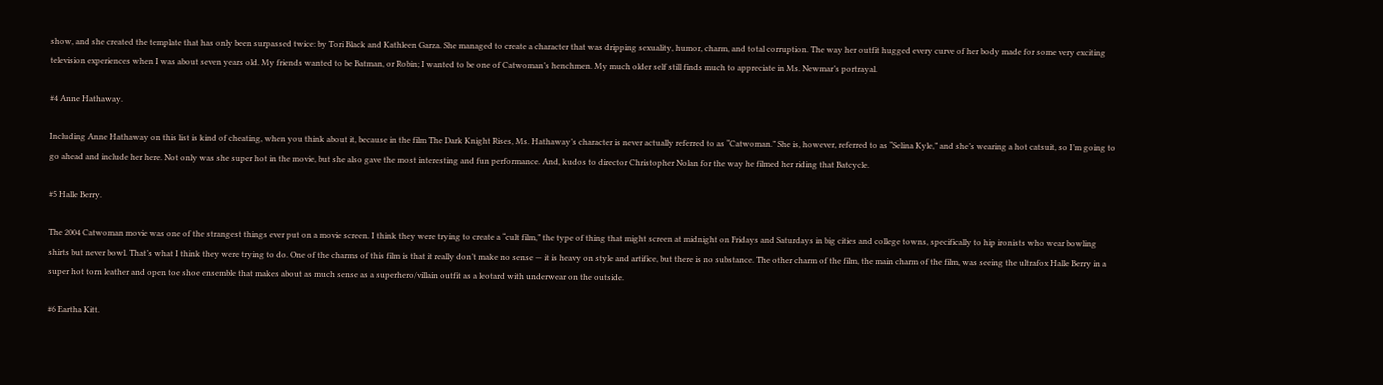show, and she created the template that has only been surpassed twice: by Tori Black and Kathleen Garza. She managed to create a character that was dripping sexuality, humor, charm, and total corruption. The way her outfit hugged every curve of her body made for some very exciting television experiences when I was about seven years old. My friends wanted to be Batman, or Robin; I wanted to be one of Catwoman’s henchmen. My much older self still finds much to appreciate in Ms. Newmar’s portrayal.

#4 Anne Hathaway.

Including Anne Hathaway on this list is kind of cheating, when you think about it, because in the film The Dark Knight Rises, Ms. Hathaway’s character is never actually referred to as “Catwoman.” She is, however, referred to as “Selina Kyle,” and she’s wearing a hot catsuit, so I’m going to go ahead and include her here. Not only was she super hot in the movie, but she also gave the most interesting and fun performance. And, kudos to director Christopher Nolan for the way he filmed her riding that Batcycle.

#5 Halle Berry.

The 2004 Catwoman movie was one of the strangest things ever put on a movie screen. I think they were trying to create a “cult film,” the type of thing that might screen at midnight on Fridays and Saturdays in big cities and college towns, specifically to hip ironists who wear bowling shirts but never bowl. That’s what I think they were trying to do. One of the charms of this film is that it really don’t make no sense — it is heavy on style and artifice, but there is no substance. The other charm of the film, the main charm of the film, was seeing the ultrafox Halle Berry in a super hot torn leather and open toe shoe ensemble that makes about as much sense as a superhero/villain outfit as a leotard with underwear on the outside.

#6 Eartha Kitt.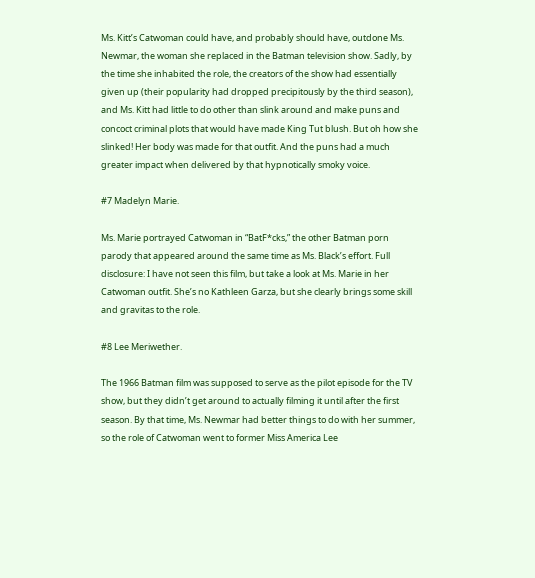Ms. Kitt’s Catwoman could have, and probably should have, outdone Ms. Newmar, the woman she replaced in the Batman television show. Sadly, by the time she inhabited the role, the creators of the show had essentially given up (their popularity had dropped precipitously by the third season), and Ms. Kitt had little to do other than slink around and make puns and concoct criminal plots that would have made King Tut blush. But oh how she slinked! Her body was made for that outfit. And the puns had a much greater impact when delivered by that hypnotically smoky voice.

#7 Madelyn Marie.

Ms. Marie portrayed Catwoman in “BatF*cks,” the other Batman porn parody that appeared around the same time as Ms. Black’s effort. Full disclosure: I have not seen this film, but take a look at Ms. Marie in her Catwoman outfit. She’s no Kathleen Garza, but she clearly brings some skill and gravitas to the role.

#8 Lee Meriwether.

The 1966 Batman film was supposed to serve as the pilot episode for the TV show, but they didn’t get around to actually filming it until after the first season. By that time, Ms. Newmar had better things to do with her summer, so the role of Catwoman went to former Miss America Lee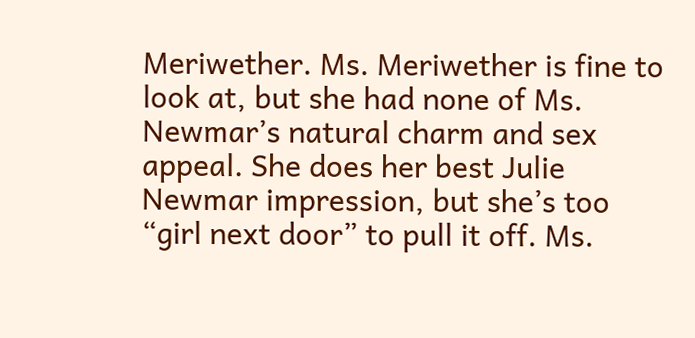Meriwether. Ms. Meriwether is fine to look at, but she had none of Ms. Newmar’s natural charm and sex appeal. She does her best Julie Newmar impression, but she’s too “girl next door” to pull it off. Ms.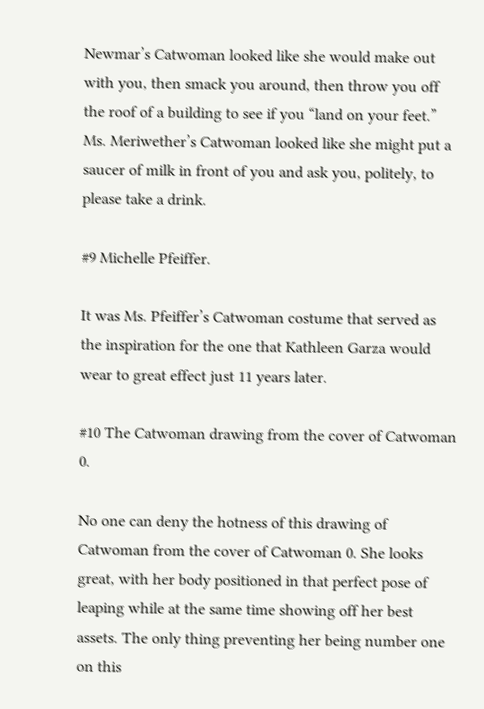Newmar’s Catwoman looked like she would make out with you, then smack you around, then throw you off the roof of a building to see if you “land on your feet.” Ms. Meriwether’s Catwoman looked like she might put a saucer of milk in front of you and ask you, politely, to please take a drink.

#9 Michelle Pfeiffer.

It was Ms. Pfeiffer’s Catwoman costume that served as the inspiration for the one that Kathleen Garza would wear to great effect just 11 years later.

#10 The Catwoman drawing from the cover of Catwoman 0.

No one can deny the hotness of this drawing of Catwoman from the cover of Catwoman 0. She looks great, with her body positioned in that perfect pose of leaping while at the same time showing off her best assets. The only thing preventing her being number one on this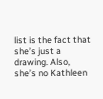list is the fact that she’s just a drawing. Also, she’s no Kathleen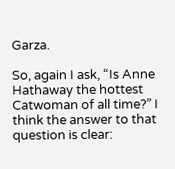Garza.

So, again I ask, “Is Anne Hathaway the hottest Catwoman of all time?” I think the answer to that question is clear: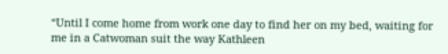“Until I come home from work one day to find her on my bed, waiting for me in a Catwoman suit the way Kathleen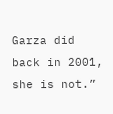Garza did back in 2001, she is not.”